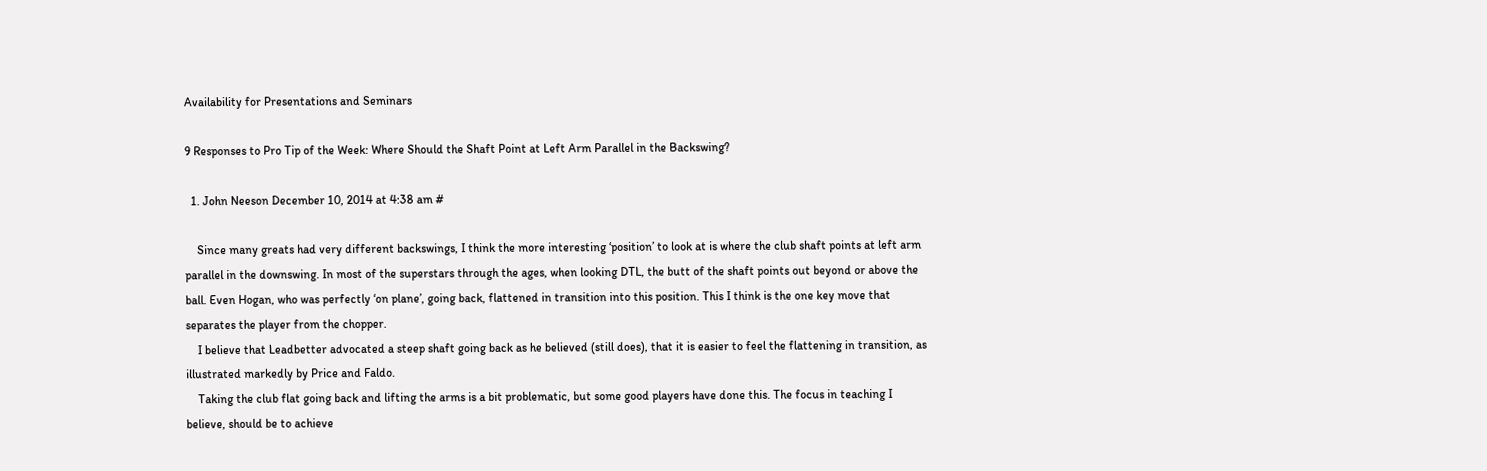Availability for Presentations and Seminars

9 Responses to Pro Tip of the Week: Where Should the Shaft Point at Left Arm Parallel in the Backswing?

  1. John Neeson December 10, 2014 at 4:38 am #

    Since many greats had very different backswings, I think the more interesting ‘position’ to look at is where the club shaft points at left arm parallel in the downswing. In most of the superstars through the ages, when looking DTL, the butt of the shaft points out beyond or above the ball. Even Hogan, who was perfectly ‘on plane’, going back, flattened in transition into this position. This I think is the one key move that separates the player from the chopper.
    I believe that Leadbetter advocated a steep shaft going back as he believed (still does), that it is easier to feel the flattening in transition, as illustrated markedly by Price and Faldo.
    Taking the club flat going back and lifting the arms is a bit problematic, but some good players have done this. The focus in teaching I believe, should be to achieve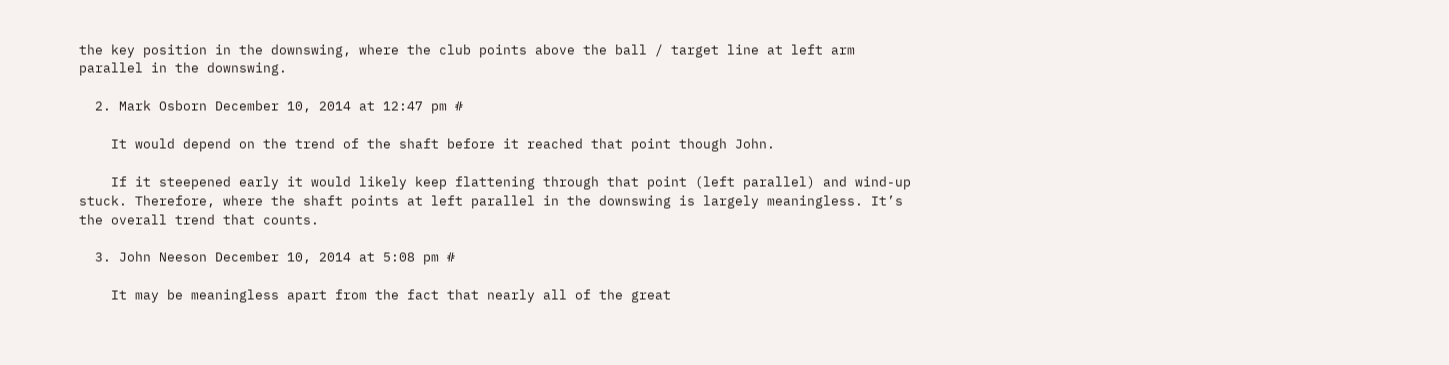the key position in the downswing, where the club points above the ball / target line at left arm parallel in the downswing.

  2. Mark Osborn December 10, 2014 at 12:47 pm #

    It would depend on the trend of the shaft before it reached that point though John.

    If it steepened early it would likely keep flattening through that point (left parallel) and wind-up stuck. Therefore, where the shaft points at left parallel in the downswing is largely meaningless. It’s the overall trend that counts.

  3. John Neeson December 10, 2014 at 5:08 pm #

    It may be meaningless apart from the fact that nearly all of the great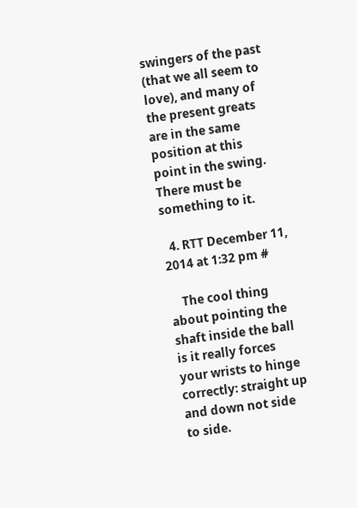swingers of the past (that we all seem to love), and many of the present greats are in the same position at this point in the swing. There must be something to it.

  4. RTT December 11, 2014 at 1:32 pm #

    The cool thing about pointing the shaft inside the ball is it really forces your wrists to hinge correctly: straight up and down not side to side.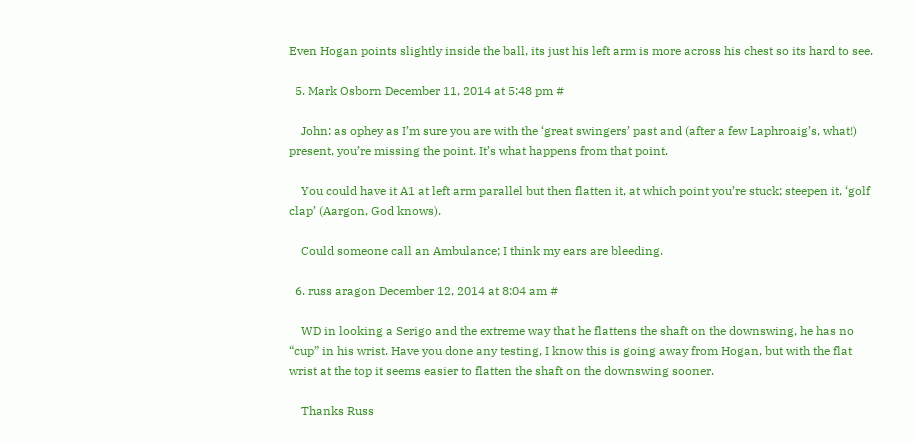Even Hogan points slightly inside the ball, its just his left arm is more across his chest so its hard to see.

  5. Mark Osborn December 11, 2014 at 5:48 pm #

    John: as ophey as I’m sure you are with the ‘great swingers’ past and (after a few Laphroaig’s, what!) present, you’re missing the point. It’s what happens from that point.

    You could have it A1 at left arm parallel but then flatten it, at which point you’re stuck; steepen it, ‘golf clap’ (Aargon, God knows).

    Could someone call an Ambulance; I think my ears are bleeding.

  6. russ aragon December 12, 2014 at 8:04 am #

    WD in looking a Serigo and the extreme way that he flattens the shaft on the downswing, he has no “cup” in his wrist. Have you done any testing, I know this is going away from Hogan, but with the flat wrist at the top it seems easier to flatten the shaft on the downswing sooner.

    Thanks Russ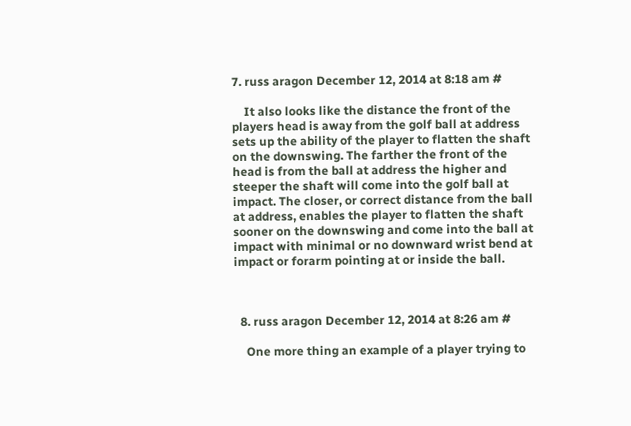7. russ aragon December 12, 2014 at 8:18 am #

    It also looks like the distance the front of the players head is away from the golf ball at address sets up the ability of the player to flatten the shaft on the downswing. The farther the front of the head is from the ball at address the higher and steeper the shaft will come into the golf ball at impact. The closer, or correct distance from the ball at address, enables the player to flatten the shaft sooner on the downswing and come into the ball at impact with minimal or no downward wrist bend at impact or forarm pointing at or inside the ball.



  8. russ aragon December 12, 2014 at 8:26 am #

    One more thing an example of a player trying to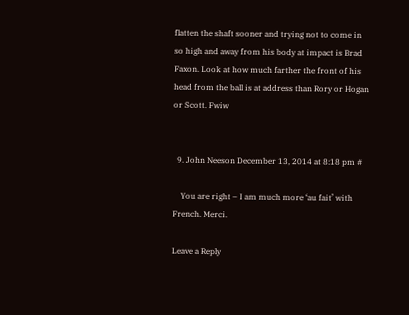flatten the shaft sooner and trying not to come in so high and away from his body at impact is Brad Faxon. Look at how much farther the front of his head from the ball is at address than Rory or Hogan or Scott. Fwiw


  9. John Neeson December 13, 2014 at 8:18 pm #

    You are right – I am much more ‘au fait’ with French. Merci.

Leave a Reply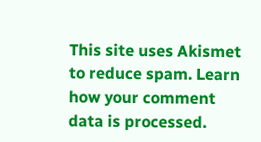This site uses Akismet to reduce spam. Learn how your comment data is processed.